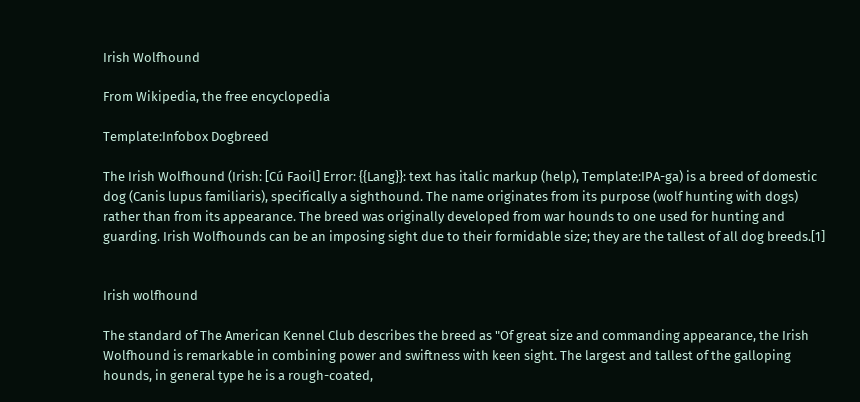Irish Wolfhound

From Wikipedia, the free encyclopedia

Template:Infobox Dogbreed

The Irish Wolfhound (Irish: [Cú Faoil] Error: {{Lang}}: text has italic markup (help), Template:IPA-ga) is a breed of domestic dog (Canis lupus familiaris), specifically a sighthound. The name originates from its purpose (wolf hunting with dogs) rather than from its appearance. The breed was originally developed from war hounds to one used for hunting and guarding. Irish Wolfhounds can be an imposing sight due to their formidable size; they are the tallest of all dog breeds.[1]


Irish wolfhound

The standard of The American Kennel Club describes the breed as "Of great size and commanding appearance, the Irish Wolfhound is remarkable in combining power and swiftness with keen sight. The largest and tallest of the galloping hounds, in general type he is a rough-coated,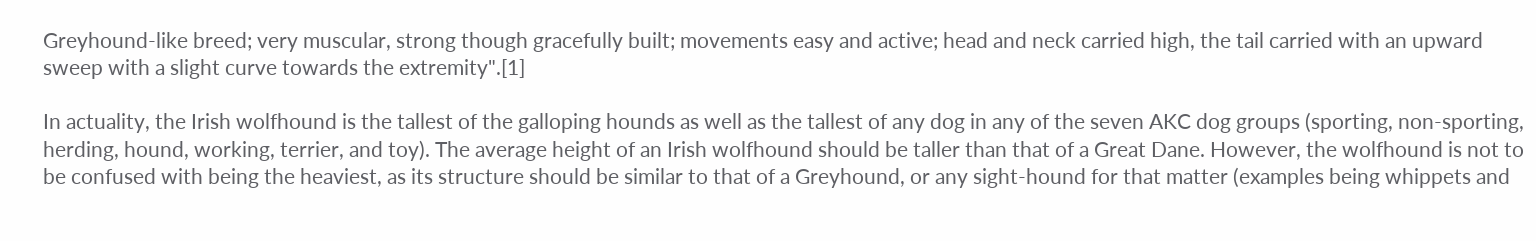Greyhound-like breed; very muscular, strong though gracefully built; movements easy and active; head and neck carried high, the tail carried with an upward sweep with a slight curve towards the extremity".[1]

In actuality, the Irish wolfhound is the tallest of the galloping hounds as well as the tallest of any dog in any of the seven AKC dog groups (sporting, non-sporting, herding, hound, working, terrier, and toy). The average height of an Irish wolfhound should be taller than that of a Great Dane. However, the wolfhound is not to be confused with being the heaviest, as its structure should be similar to that of a Greyhound, or any sight-hound for that matter (examples being whippets and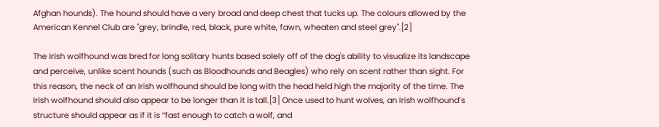Afghan hounds). The hound should have a very broad and deep chest that tucks up. The colours allowed by the American Kennel Club are "grey, brindle, red, black, pure white, fawn, wheaten and steel grey".[2]

The Irish wolfhound was bred for long solitary hunts based solely off of the dog's ability to visualize its landscape and perceive, unlike scent hounds (such as Bloodhounds and Beagles) who rely on scent rather than sight. For this reason, the neck of an Irish wolfhound should be long with the head held high the majority of the time. The Irish wolfhound should also appear to be longer than it is tall.[3] Once used to hunt wolves, an Irish wolfhound’s structure should appear as if it is “fast enough to catch a wolf, and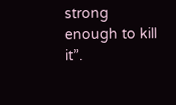strong enough to kill it”.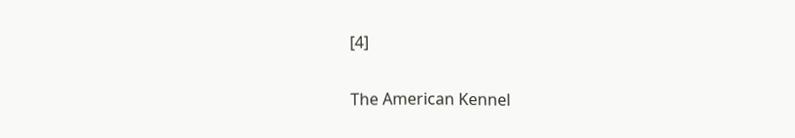[4]

The American Kennel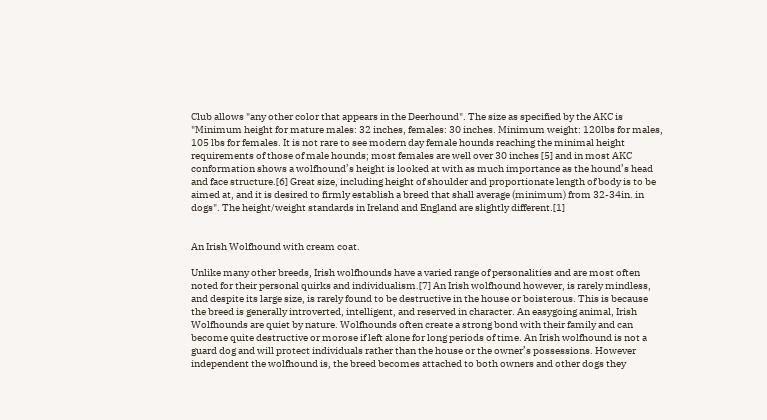Club allows "any other color that appears in the Deerhound". The size as specified by the AKC is "Minimum height for mature males: 32 inches, females: 30 inches. Minimum weight: 120lbs for males, 105 lbs for females. It is not rare to see modern day female hounds reaching the minimal height requirements of those of male hounds; most females are well over 30 inches [5] and in most AKC conformation shows a wolfhound’s height is looked at with as much importance as the hound’s head and face structure.[6] Great size, including height of shoulder and proportionate length of body is to be aimed at, and it is desired to firmly establish a breed that shall average (minimum) from 32-34in. in dogs". The height/weight standards in Ireland and England are slightly different.[1]


An Irish Wolfhound with cream coat.

Unlike many other breeds, Irish wolfhounds have a varied range of personalities and are most often noted for their personal quirks and individualism.[7] An Irish wolfhound however, is rarely mindless, and despite its large size, is rarely found to be destructive in the house or boisterous. This is because the breed is generally introverted, intelligent, and reserved in character. An easygoing animal, Irish Wolfhounds are quiet by nature. Wolfhounds often create a strong bond with their family and can become quite destructive or morose if left alone for long periods of time. An Irish wolfhound is not a guard dog and will protect individuals rather than the house or the owner’s possessions. However independent the wolfhound is, the breed becomes attached to both owners and other dogs they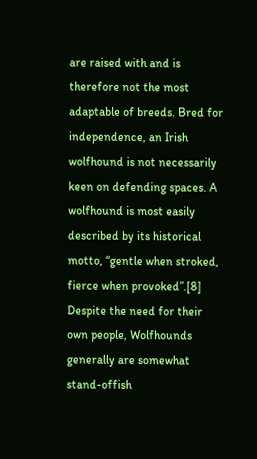are raised with and is therefore not the most adaptable of breeds. Bred for independence, an Irish wolfhound is not necessarily keen on defending spaces. A wolfhound is most easily described by its historical motto, “gentle when stroked, fierce when provoked”.[8] Despite the need for their own people, Wolfhounds generally are somewhat stand-offish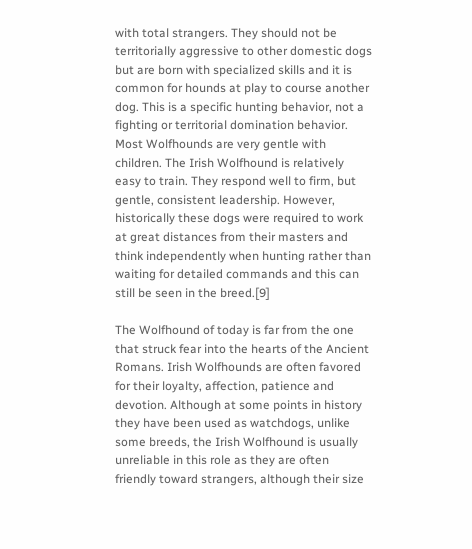with total strangers. They should not be territorially aggressive to other domestic dogs but are born with specialized skills and it is common for hounds at play to course another dog. This is a specific hunting behavior, not a fighting or territorial domination behavior. Most Wolfhounds are very gentle with children. The Irish Wolfhound is relatively easy to train. They respond well to firm, but gentle, consistent leadership. However, historically these dogs were required to work at great distances from their masters and think independently when hunting rather than waiting for detailed commands and this can still be seen in the breed.[9]

The Wolfhound of today is far from the one that struck fear into the hearts of the Ancient Romans. Irish Wolfhounds are often favored for their loyalty, affection, patience and devotion. Although at some points in history they have been used as watchdogs, unlike some breeds, the Irish Wolfhound is usually unreliable in this role as they are often friendly toward strangers, although their size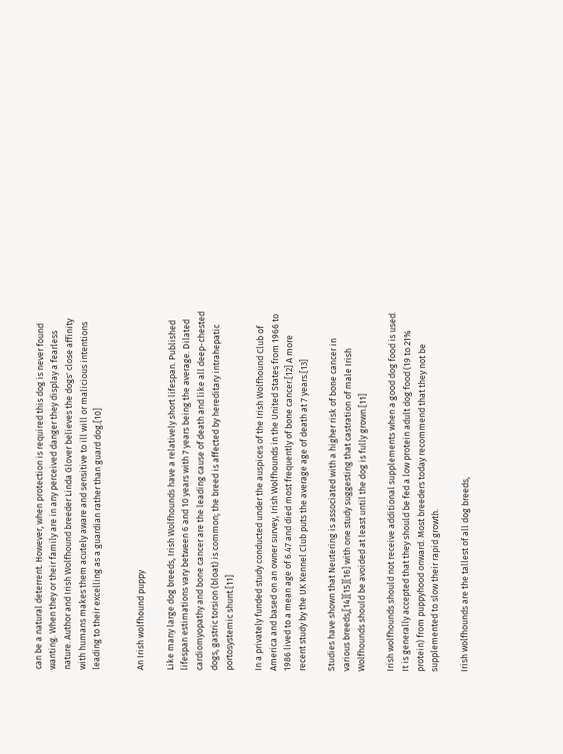can be a natural deterrent. However, when protection is required this dog is never found wanting. When they or their family are in any perceived danger they display a fearless nature. Author and Irish Wolfhound breeder Linda Glover believes the dogs' close affinity with humans makes them acutely aware and sensitive to ill will or malicious intentions leading to their excelling as a guardian rather than guard dog.[10]


An Irish wolfhound puppy

Like many large dog breeds, Irish Wolfhounds have a relatively short lifespan. Published lifespan estimations vary between 6 and 10 years with 7 years being the average. Dilated cardiomyopathy and bone cancer are the leading cause of death and like all deep-chested dogs, gastric torsion (bloat) is common; the breed is affected by hereditary intrahepatic portosystemic shunt.[11]

In a privately funded study conducted under the auspices of the Irish Wolfhound Club of America and based on an owner survey, Irish Wolfhounds in the United States from 1966 to 1986 lived to a mean age of 6.47 and died most frequently of bone cancer.[12] A more recent study by the UK Kennel Club puts the average age of death at 7 years.[13]

Studies have shown that Neutering is associated with a higher risk of bone cancer in various breeds,[14][15][16] with one study suggesting that castration of male Irish Wolfhounds should be avoided at least until the dog is fully grown.[11]

Irish wolfhounds should not receive additional supplements when a good dog food is used. It is generally accepted that they should be fed a low protein adult dog food (19 to 21% protein) from puppyhood onward. Most breeders today recommend that they not be supplemented to slow their rapid growth.

Irish wolfhounds are the tallest of all dog breeds,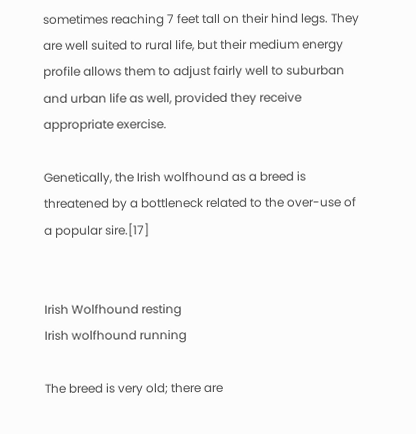sometimes reaching 7 feet tall on their hind legs. They are well suited to rural life, but their medium energy profile allows them to adjust fairly well to suburban and urban life as well, provided they receive appropriate exercise.

Genetically, the Irish wolfhound as a breed is threatened by a bottleneck related to the over-use of a popular sire.[17]


Irish Wolfhound resting
Irish wolfhound running

The breed is very old; there are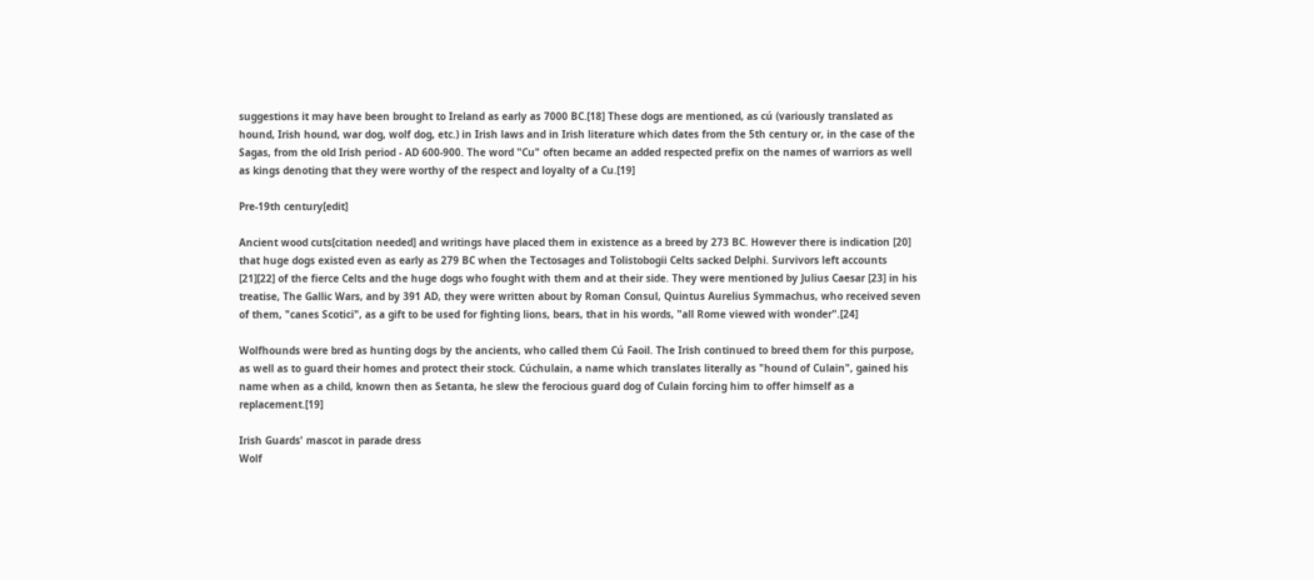suggestions it may have been brought to Ireland as early as 7000 BC.[18] These dogs are mentioned, as cú (variously translated as hound, Irish hound, war dog, wolf dog, etc.) in Irish laws and in Irish literature which dates from the 5th century or, in the case of the Sagas, from the old Irish period - AD 600-900. The word "Cu" often became an added respected prefix on the names of warriors as well as kings denoting that they were worthy of the respect and loyalty of a Cu.[19]

Pre-19th century[edit]

Ancient wood cuts[citation needed] and writings have placed them in existence as a breed by 273 BC. However there is indication [20] that huge dogs existed even as early as 279 BC when the Tectosages and Tolistobogii Celts sacked Delphi. Survivors left accounts [21][22] of the fierce Celts and the huge dogs who fought with them and at their side. They were mentioned by Julius Caesar [23] in his treatise, The Gallic Wars, and by 391 AD, they were written about by Roman Consul, Quintus Aurelius Symmachus, who received seven of them, "canes Scotici", as a gift to be used for fighting lions, bears, that in his words, "all Rome viewed with wonder".[24]

Wolfhounds were bred as hunting dogs by the ancients, who called them Cú Faoil. The Irish continued to breed them for this purpose, as well as to guard their homes and protect their stock. Cúchulain, a name which translates literally as "hound of Culain", gained his name when as a child, known then as Setanta, he slew the ferocious guard dog of Culain forcing him to offer himself as a replacement.[19]

Irish Guards' mascot in parade dress
Wolf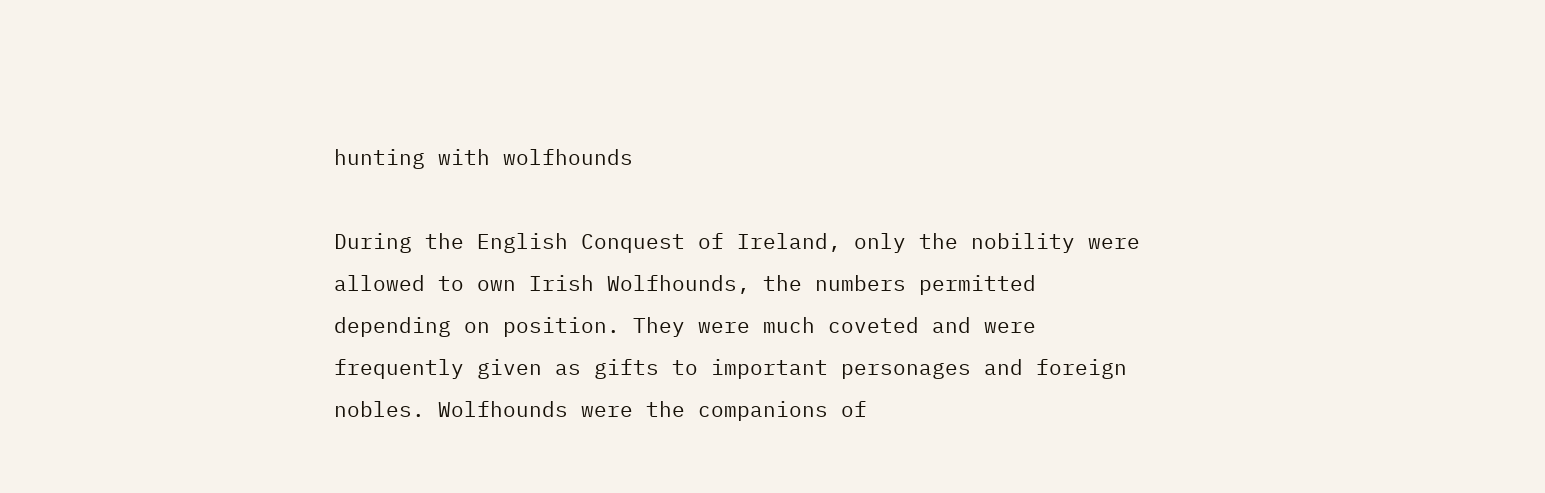hunting with wolfhounds

During the English Conquest of Ireland, only the nobility were allowed to own Irish Wolfhounds, the numbers permitted depending on position. They were much coveted and were frequently given as gifts to important personages and foreign nobles. Wolfhounds were the companions of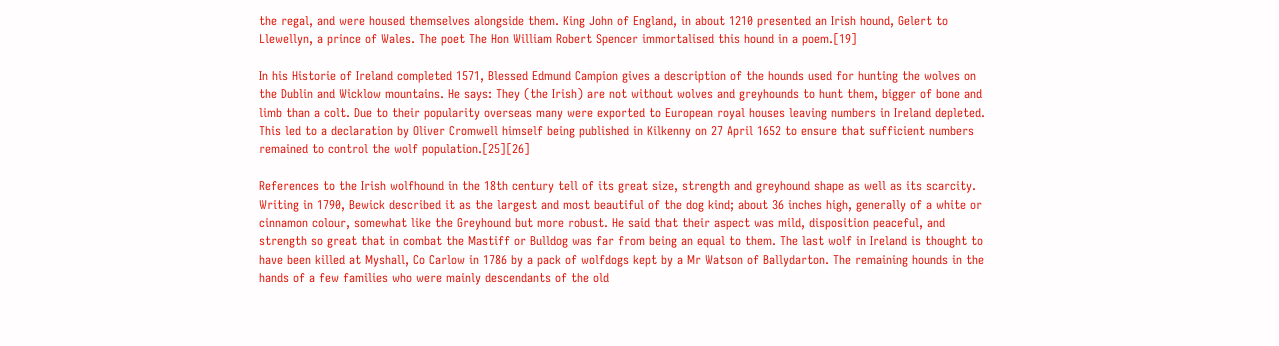the regal, and were housed themselves alongside them. King John of England, in about 1210 presented an Irish hound, Gelert to Llewellyn, a prince of Wales. The poet The Hon William Robert Spencer immortalised this hound in a poem.[19]

In his Historie of Ireland completed 1571, Blessed Edmund Campion gives a description of the hounds used for hunting the wolves on the Dublin and Wicklow mountains. He says: They (the Irish) are not without wolves and greyhounds to hunt them, bigger of bone and limb than a colt. Due to their popularity overseas many were exported to European royal houses leaving numbers in Ireland depleted. This led to a declaration by Oliver Cromwell himself being published in Kilkenny on 27 April 1652 to ensure that sufficient numbers remained to control the wolf population.[25][26]

References to the Irish wolfhound in the 18th century tell of its great size, strength and greyhound shape as well as its scarcity. Writing in 1790, Bewick described it as the largest and most beautiful of the dog kind; about 36 inches high, generally of a white or cinnamon colour, somewhat like the Greyhound but more robust. He said that their aspect was mild, disposition peaceful, and strength so great that in combat the Mastiff or Bulldog was far from being an equal to them. The last wolf in Ireland is thought to have been killed at Myshall, Co Carlow in 1786 by a pack of wolfdogs kept by a Mr Watson of Ballydarton. The remaining hounds in the hands of a few families who were mainly descendants of the old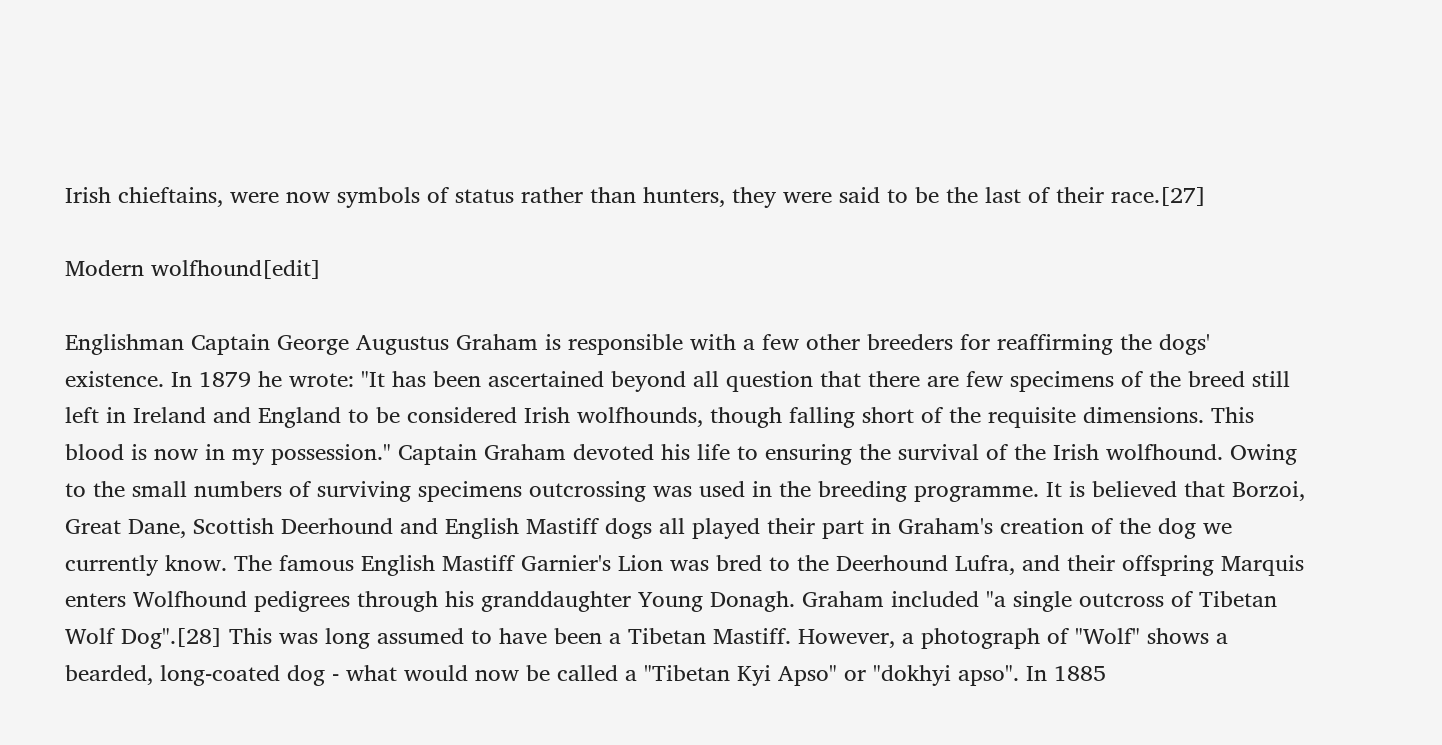Irish chieftains, were now symbols of status rather than hunters, they were said to be the last of their race.[27]

Modern wolfhound[edit]

Englishman Captain George Augustus Graham is responsible with a few other breeders for reaffirming the dogs' existence. In 1879 he wrote: "It has been ascertained beyond all question that there are few specimens of the breed still left in Ireland and England to be considered Irish wolfhounds, though falling short of the requisite dimensions. This blood is now in my possession." Captain Graham devoted his life to ensuring the survival of the Irish wolfhound. Owing to the small numbers of surviving specimens outcrossing was used in the breeding programme. It is believed that Borzoi, Great Dane, Scottish Deerhound and English Mastiff dogs all played their part in Graham's creation of the dog we currently know. The famous English Mastiff Garnier's Lion was bred to the Deerhound Lufra, and their offspring Marquis enters Wolfhound pedigrees through his granddaughter Young Donagh. Graham included "a single outcross of Tibetan Wolf Dog".[28] This was long assumed to have been a Tibetan Mastiff. However, a photograph of "Wolf" shows a bearded, long-coated dog - what would now be called a "Tibetan Kyi Apso" or "dokhyi apso". In 1885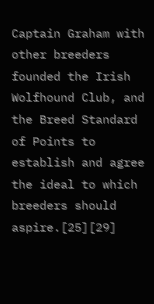Captain Graham with other breeders founded the Irish Wolfhound Club, and the Breed Standard of Points to establish and agree the ideal to which breeders should aspire.[25][29]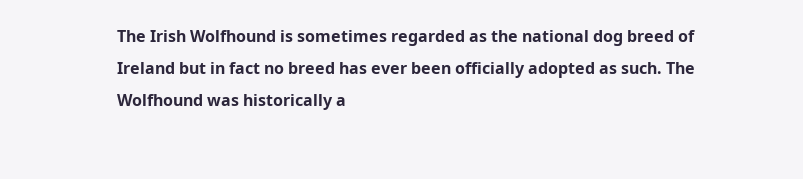The Irish Wolfhound is sometimes regarded as the national dog breed of Ireland but in fact no breed has ever been officially adopted as such. The Wolfhound was historically a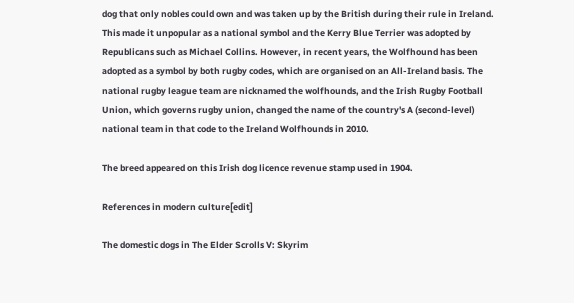dog that only nobles could own and was taken up by the British during their rule in Ireland. This made it unpopular as a national symbol and the Kerry Blue Terrier was adopted by Republicans such as Michael Collins. However, in recent years, the Wolfhound has been adopted as a symbol by both rugby codes, which are organised on an All-Ireland basis. The national rugby league team are nicknamed the wolfhounds, and the Irish Rugby Football Union, which governs rugby union, changed the name of the country's A (second-level) national team in that code to the Ireland Wolfhounds in 2010.

The breed appeared on this Irish dog licence revenue stamp used in 1904.

References in modern culture[edit]

The domestic dogs in The Elder Scrolls V: Skyrim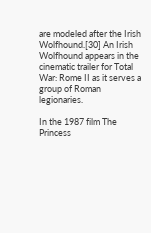are modeled after the Irish Wolfhound.[30] An Irish Wolfhound appears in the cinematic trailer for Total War: Rome II as it serves a group of Roman legionaries.

In the 1987 film The Princess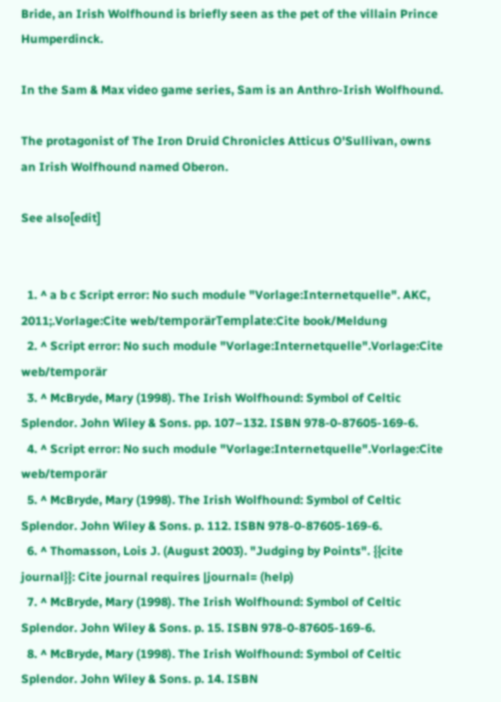Bride, an Irish Wolfhound is briefly seen as the pet of the villain Prince Humperdinck.

In the Sam & Max video game series, Sam is an Anthro-Irish Wolfhound.

The protagonist of The Iron Druid Chronicles Atticus O'Sullivan, owns an Irish Wolfhound named Oberon.

See also[edit]


  1. ^ a b c Script error: No such module "Vorlage:Internetquelle". AKC, 2011;.Vorlage:Cite web/temporärTemplate:Cite book/Meldung
  2. ^ Script error: No such module "Vorlage:Internetquelle".Vorlage:Cite web/temporär
  3. ^ McBryde, Mary (1998). The Irish Wolfhound: Symbol of Celtic Splendor. John Wiley & Sons. pp. 107–132. ISBN 978-0-87605-169-6.
  4. ^ Script error: No such module "Vorlage:Internetquelle".Vorlage:Cite web/temporär
  5. ^ McBryde, Mary (1998). The Irish Wolfhound: Symbol of Celtic Splendor. John Wiley & Sons. p. 112. ISBN 978-0-87605-169-6.
  6. ^ Thomasson, Lois J. (August 2003). "Judging by Points". {{cite journal}}: Cite journal requires |journal= (help)
  7. ^ McBryde, Mary (1998). The Irish Wolfhound: Symbol of Celtic Splendor. John Wiley & Sons. p. 15. ISBN 978-0-87605-169-6.
  8. ^ McBryde, Mary (1998). The Irish Wolfhound: Symbol of Celtic Splendor. John Wiley & Sons. p. 14. ISBN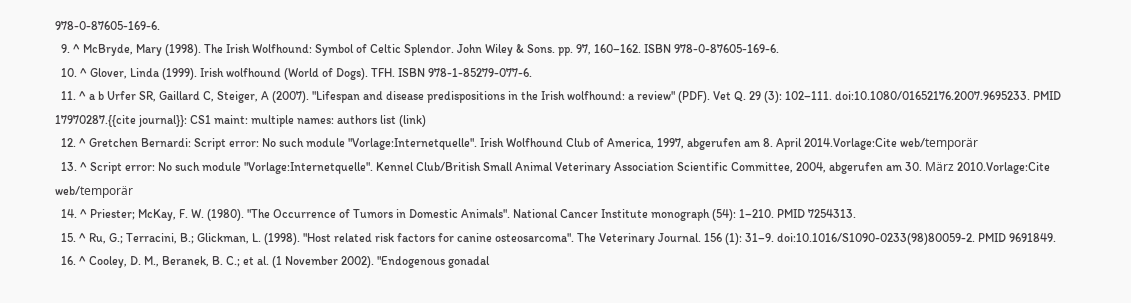978-0-87605-169-6.
  9. ^ McBryde, Mary (1998). The Irish Wolfhound: Symbol of Celtic Splendor. John Wiley & Sons. pp. 97, 160–162. ISBN 978-0-87605-169-6.
  10. ^ Glover, Linda (1999). Irish wolfhound (World of Dogs). TFH. ISBN 978-1-85279-077-6.
  11. ^ a b Urfer SR, Gaillard C, Steiger, A (2007). "Lifespan and disease predispositions in the Irish wolfhound: a review" (PDF). Vet Q. 29 (3): 102–111. doi:10.1080/01652176.2007.9695233. PMID 17970287.{{cite journal}}: CS1 maint: multiple names: authors list (link)
  12. ^ Gretchen Bernardi: Script error: No such module "Vorlage:Internetquelle". Irish Wolfhound Club of America, 1997, abgerufen am 8. April 2014.Vorlage:Cite web/temporär
  13. ^ Script error: No such module "Vorlage:Internetquelle". Kennel Club/British Small Animal Veterinary Association Scientific Committee, 2004, abgerufen am 30. März 2010.Vorlage:Cite web/temporär
  14. ^ Priester; McKay, F. W. (1980). "The Occurrence of Tumors in Domestic Animals". National Cancer Institute monograph (54): 1–210. PMID 7254313.
  15. ^ Ru, G.; Terracini, B.; Glickman, L. (1998). "Host related risk factors for canine osteosarcoma". The Veterinary Journal. 156 (1): 31–9. doi:10.1016/S1090-0233(98)80059-2. PMID 9691849.
  16. ^ Cooley, D. M., Beranek, B. C.; et al. (1 November 2002). "Endogenous gonadal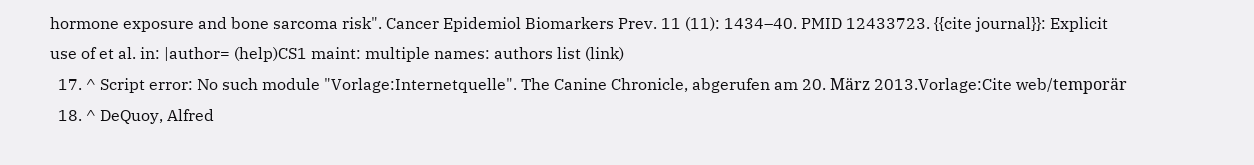hormone exposure and bone sarcoma risk". Cancer Epidemiol Biomarkers Prev. 11 (11): 1434–40. PMID 12433723. {{cite journal}}: Explicit use of et al. in: |author= (help)CS1 maint: multiple names: authors list (link)
  17. ^ Script error: No such module "Vorlage:Internetquelle". The Canine Chronicle, abgerufen am 20. März 2013.Vorlage:Cite web/temporär
  18. ^ DeQuoy, Alfred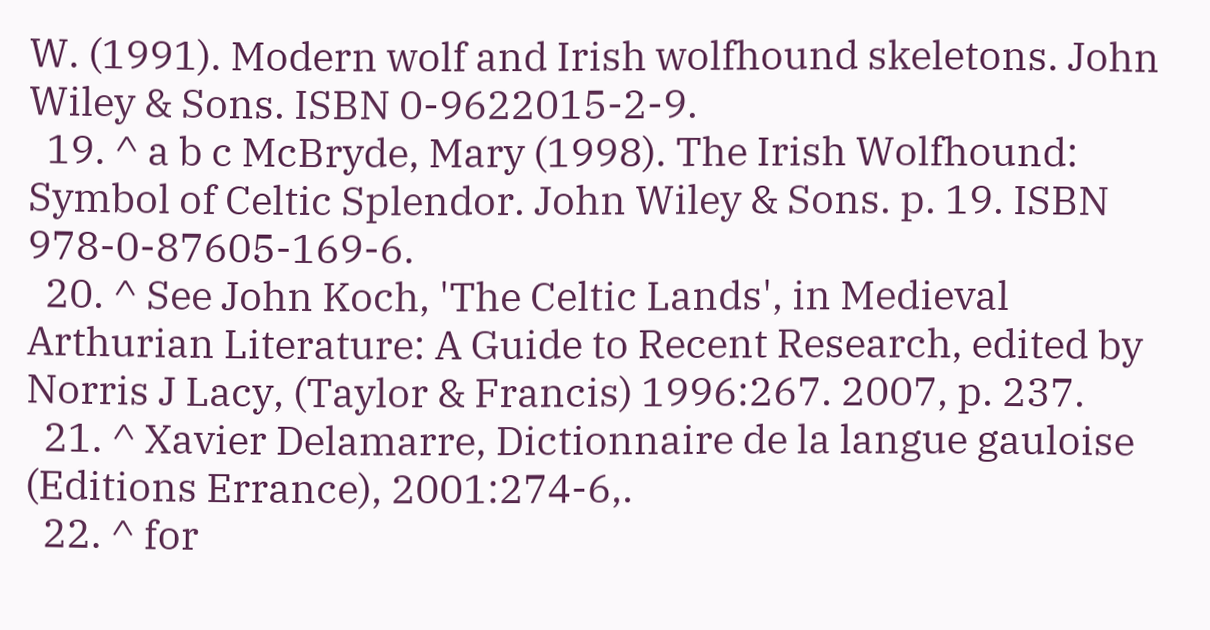W. (1991). Modern wolf and Irish wolfhound skeletons. John Wiley & Sons. ISBN 0-9622015-2-9.
  19. ^ a b c McBryde, Mary (1998). The Irish Wolfhound: Symbol of Celtic Splendor. John Wiley & Sons. p. 19. ISBN 978-0-87605-169-6.
  20. ^ See John Koch, 'The Celtic Lands', in Medieval Arthurian Literature: A Guide to Recent Research, edited by Norris J Lacy, (Taylor & Francis) 1996:267. 2007, p. 237.
  21. ^ Xavier Delamarre, Dictionnaire de la langue gauloise (Editions Errance), 2001:274-6,.
  22. ^ for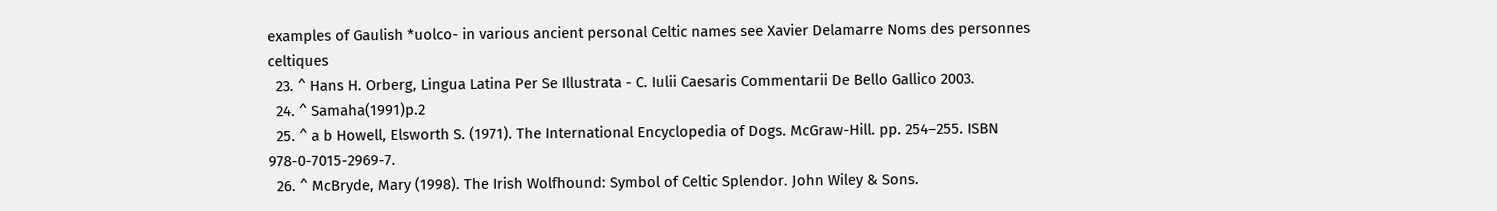examples of Gaulish *uolco- in various ancient personal Celtic names see Xavier Delamarre Noms des personnes celtiques
  23. ^ Hans H. Orberg, Lingua Latina Per Se Illustrata - C. Iulii Caesaris Commentarii De Bello Gallico 2003.
  24. ^ Samaha(1991)p.2
  25. ^ a b Howell, Elsworth S. (1971). The International Encyclopedia of Dogs. McGraw-Hill. pp. 254–255. ISBN 978-0-7015-2969-7.
  26. ^ McBryde, Mary (1998). The Irish Wolfhound: Symbol of Celtic Splendor. John Wiley & Sons.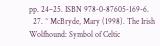pp. 24–25. ISBN 978-0-87605-169-6.
  27. ^ McBryde, Mary (1998). The Irish Wolfhound: Symbol of Celtic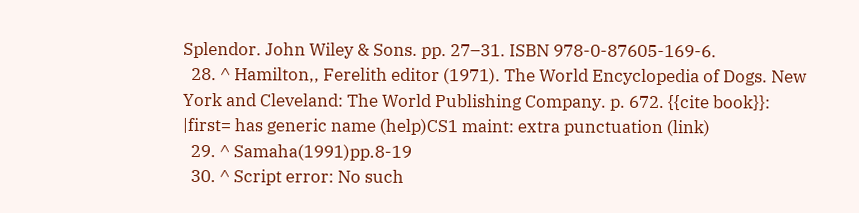Splendor. John Wiley & Sons. pp. 27–31. ISBN 978-0-87605-169-6.
  28. ^ Hamilton,, Ferelith editor (1971). The World Encyclopedia of Dogs. New York and Cleveland: The World Publishing Company. p. 672. {{cite book}}: |first= has generic name (help)CS1 maint: extra punctuation (link)
  29. ^ Samaha(1991)pp.8-19
  30. ^ Script error: No such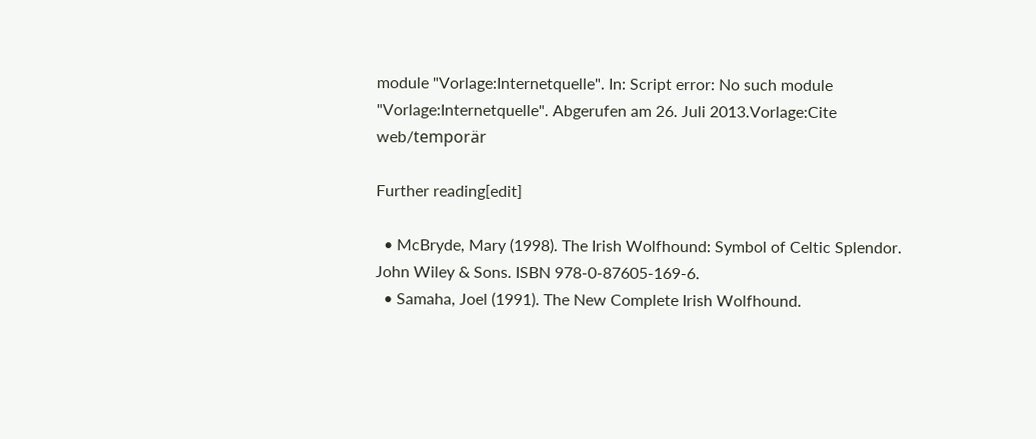module "Vorlage:Internetquelle". In: Script error: No such module "Vorlage:Internetquelle". Abgerufen am 26. Juli 2013.Vorlage:Cite web/temporär

Further reading[edit]

  • McBryde, Mary (1998). The Irish Wolfhound: Symbol of Celtic Splendor. John Wiley & Sons. ISBN 978-0-87605-169-6.
  • Samaha, Joel (1991). The New Complete Irish Wolfhound.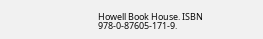Howell Book House. ISBN 978-0-87605-171-9.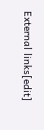External links[edit]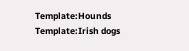Template:Hounds Template:Irish dogs